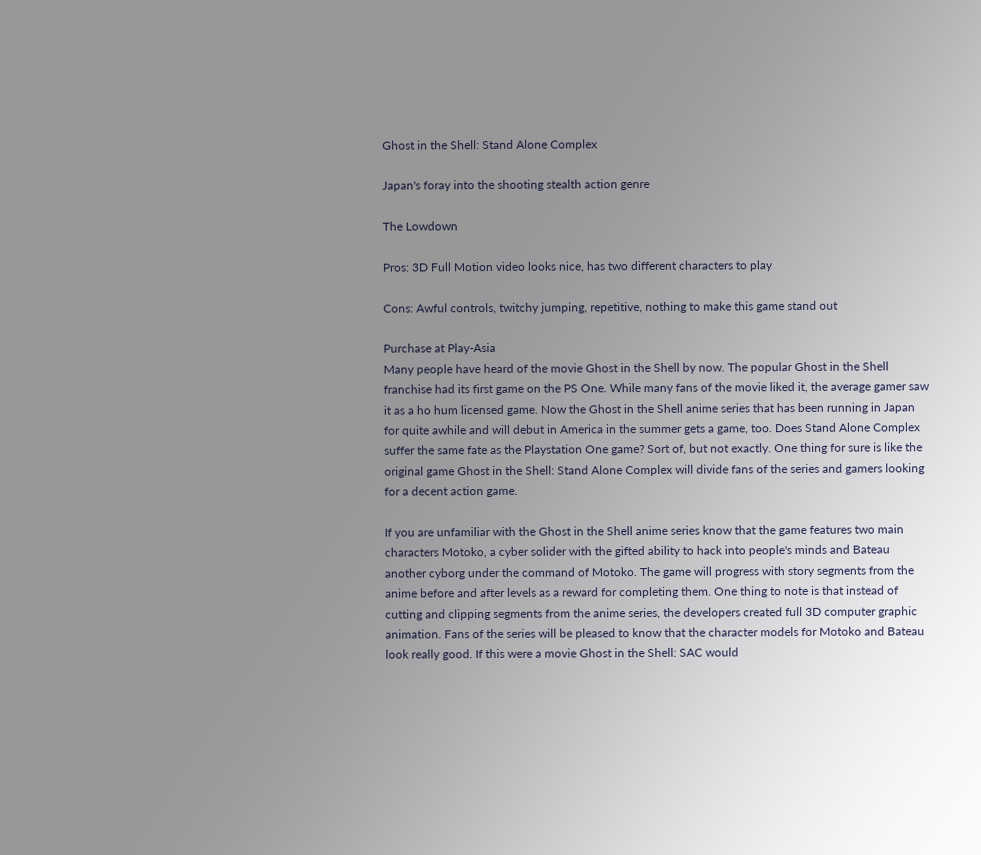Ghost in the Shell: Stand Alone Complex

Japan's foray into the shooting stealth action genre

The Lowdown

Pros: 3D Full Motion video looks nice, has two different characters to play

Cons: Awful controls, twitchy jumping, repetitive, nothing to make this game stand out

Purchase at Play-Asia
Many people have heard of the movie Ghost in the Shell by now. The popular Ghost in the Shell franchise had its first game on the PS One. While many fans of the movie liked it, the average gamer saw it as a ho hum licensed game. Now the Ghost in the Shell anime series that has been running in Japan for quite awhile and will debut in America in the summer gets a game, too. Does Stand Alone Complex suffer the same fate as the Playstation One game? Sort of, but not exactly. One thing for sure is like the original game Ghost in the Shell: Stand Alone Complex will divide fans of the series and gamers looking for a decent action game.

If you are unfamiliar with the Ghost in the Shell anime series know that the game features two main characters Motoko, a cyber solider with the gifted ability to hack into people's minds and Bateau another cyborg under the command of Motoko. The game will progress with story segments from the anime before and after levels as a reward for completing them. One thing to note is that instead of cutting and clipping segments from the anime series, the developers created full 3D computer graphic animation. Fans of the series will be pleased to know that the character models for Motoko and Bateau look really good. If this were a movie Ghost in the Shell: SAC would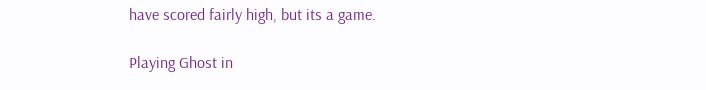have scored fairly high, but its a game.

Playing Ghost in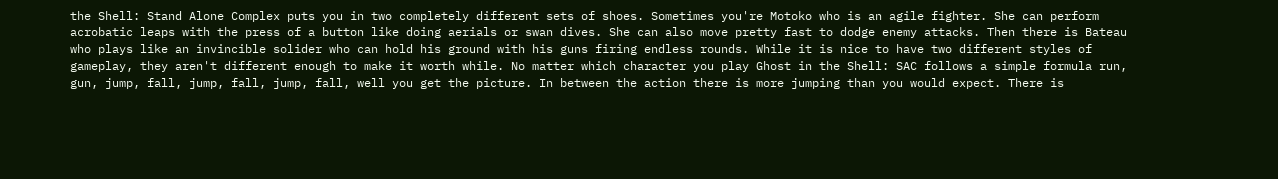the Shell: Stand Alone Complex puts you in two completely different sets of shoes. Sometimes you're Motoko who is an agile fighter. She can perform acrobatic leaps with the press of a button like doing aerials or swan dives. She can also move pretty fast to dodge enemy attacks. Then there is Bateau who plays like an invincible solider who can hold his ground with his guns firing endless rounds. While it is nice to have two different styles of gameplay, they aren't different enough to make it worth while. No matter which character you play Ghost in the Shell: SAC follows a simple formula run, gun, jump, fall, jump, fall, jump, fall, well you get the picture. In between the action there is more jumping than you would expect. There is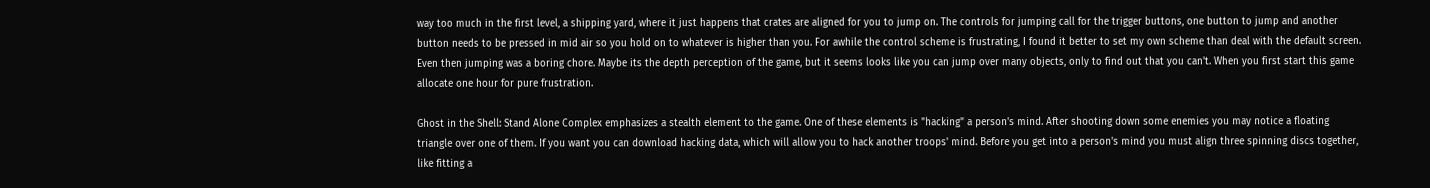way too much in the first level, a shipping yard, where it just happens that crates are aligned for you to jump on. The controls for jumping call for the trigger buttons, one button to jump and another button needs to be pressed in mid air so you hold on to whatever is higher than you. For awhile the control scheme is frustrating, I found it better to set my own scheme than deal with the default screen. Even then jumping was a boring chore. Maybe its the depth perception of the game, but it seems looks like you can jump over many objects, only to find out that you can't. When you first start this game allocate one hour for pure frustration.

Ghost in the Shell: Stand Alone Complex emphasizes a stealth element to the game. One of these elements is "hacking" a person's mind. After shooting down some enemies you may notice a floating triangle over one of them. If you want you can download hacking data, which will allow you to hack another troops' mind. Before you get into a person's mind you must align three spinning discs together, like fitting a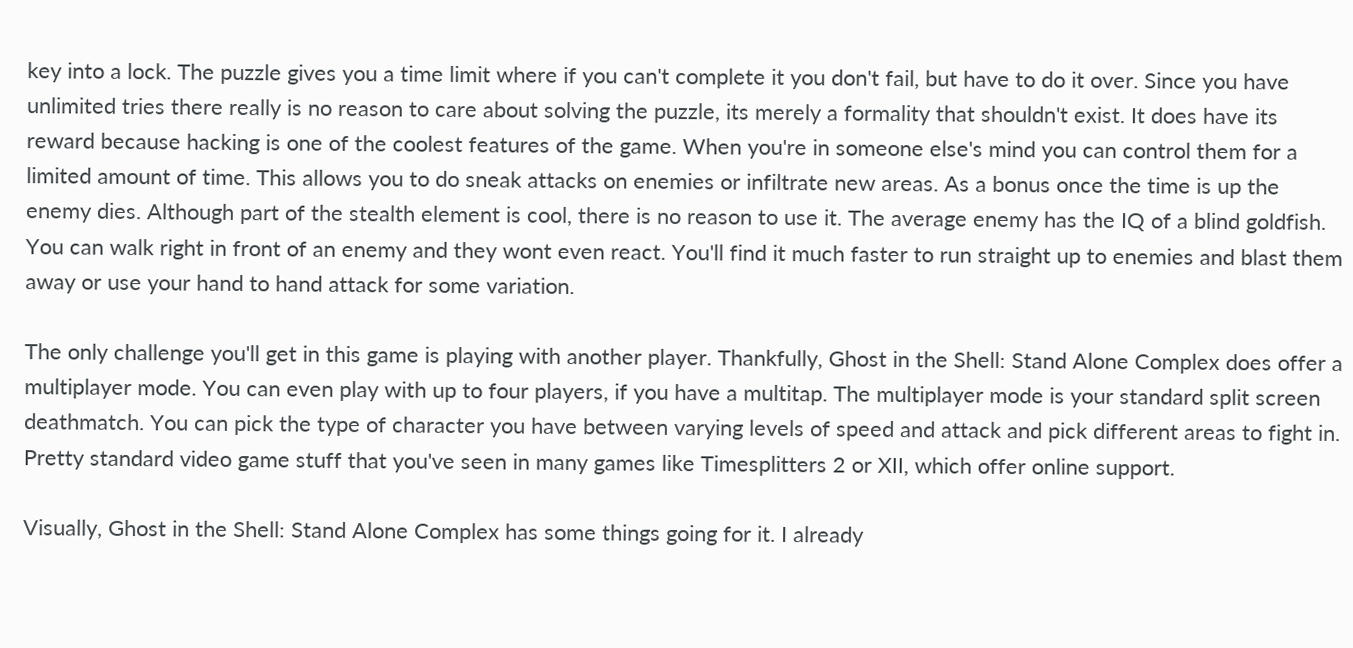key into a lock. The puzzle gives you a time limit where if you can't complete it you don't fail, but have to do it over. Since you have unlimited tries there really is no reason to care about solving the puzzle, its merely a formality that shouldn't exist. It does have its reward because hacking is one of the coolest features of the game. When you're in someone else's mind you can control them for a limited amount of time. This allows you to do sneak attacks on enemies or infiltrate new areas. As a bonus once the time is up the enemy dies. Although part of the stealth element is cool, there is no reason to use it. The average enemy has the IQ of a blind goldfish. You can walk right in front of an enemy and they wont even react. You'll find it much faster to run straight up to enemies and blast them away or use your hand to hand attack for some variation.

The only challenge you'll get in this game is playing with another player. Thankfully, Ghost in the Shell: Stand Alone Complex does offer a multiplayer mode. You can even play with up to four players, if you have a multitap. The multiplayer mode is your standard split screen deathmatch. You can pick the type of character you have between varying levels of speed and attack and pick different areas to fight in. Pretty standard video game stuff that you've seen in many games like Timesplitters 2 or XII, which offer online support.

Visually, Ghost in the Shell: Stand Alone Complex has some things going for it. I already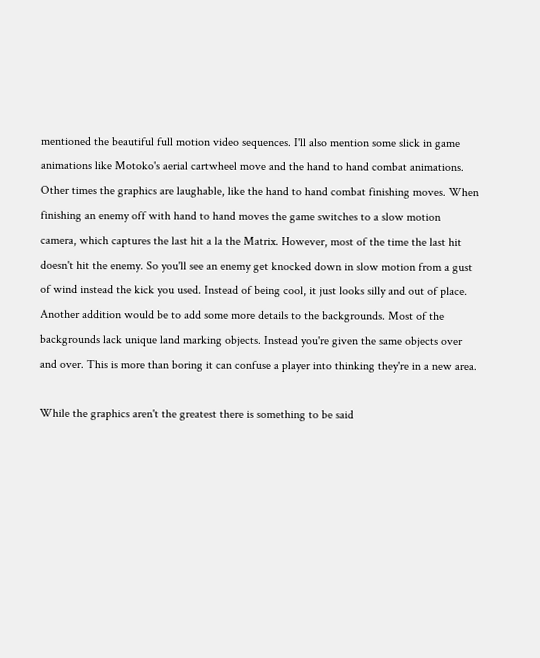mentioned the beautiful full motion video sequences. I'll also mention some slick in game animations like Motoko's aerial cartwheel move and the hand to hand combat animations. Other times the graphics are laughable, like the hand to hand combat finishing moves. When finishing an enemy off with hand to hand moves the game switches to a slow motion camera, which captures the last hit a la the Matrix. However, most of the time the last hit doesn't hit the enemy. So you'll see an enemy get knocked down in slow motion from a gust of wind instead the kick you used. Instead of being cool, it just looks silly and out of place. Another addition would be to add some more details to the backgrounds. Most of the backgrounds lack unique land marking objects. Instead you're given the same objects over and over. This is more than boring it can confuse a player into thinking they're in a new area.

While the graphics aren't the greatest there is something to be said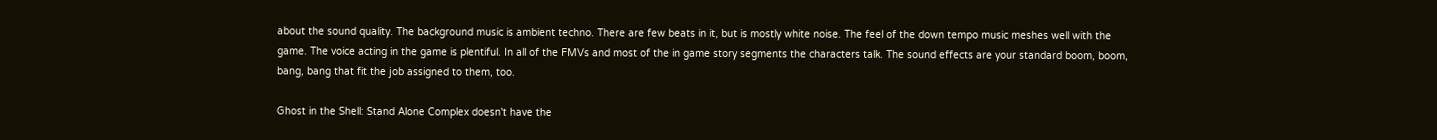about the sound quality. The background music is ambient techno. There are few beats in it, but is mostly white noise. The feel of the down tempo music meshes well with the game. The voice acting in the game is plentiful. In all of the FMVs and most of the in game story segments the characters talk. The sound effects are your standard boom, boom, bang, bang that fit the job assigned to them, too.

Ghost in the Shell: Stand Alone Complex doesn't have the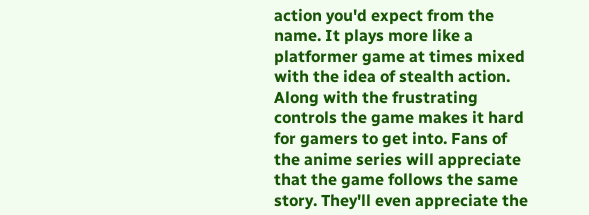action you'd expect from the name. It plays more like a platformer game at times mixed with the idea of stealth action. Along with the frustrating controls the game makes it hard for gamers to get into. Fans of the anime series will appreciate that the game follows the same story. They'll even appreciate the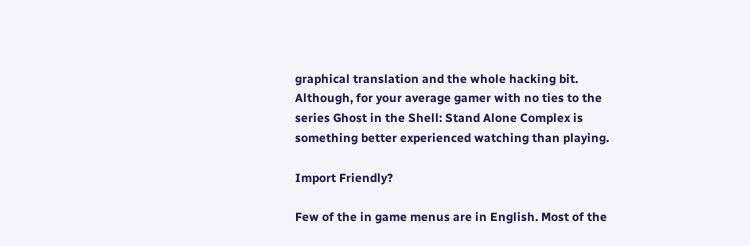graphical translation and the whole hacking bit. Although, for your average gamer with no ties to the series Ghost in the Shell: Stand Alone Complex is something better experienced watching than playing.

Import Friendly?

Few of the in game menus are in English. Most of the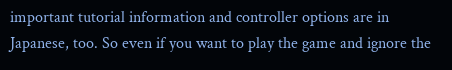important tutorial information and controller options are in Japanese, too. So even if you want to play the game and ignore the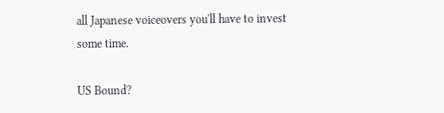all Japanese voiceovers you'll have to invest some time.

US Bound?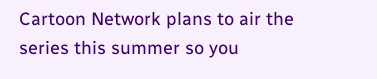Cartoon Network plans to air the series this summer so you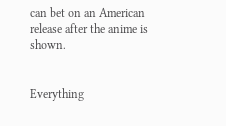can bet on an American release after the anime is shown.


Everything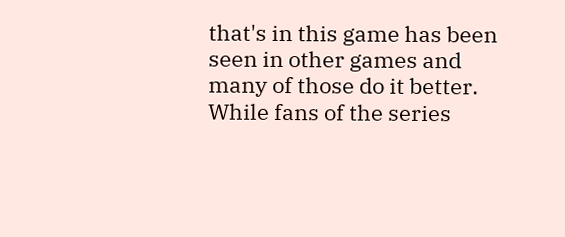that's in this game has been seen in other games and many of those do it better. While fans of the series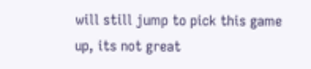will still jump to pick this game up, its not great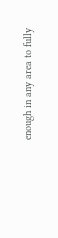enough in any area to fully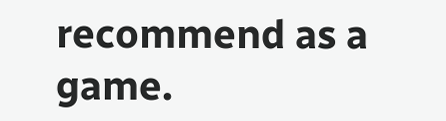recommend as a game.